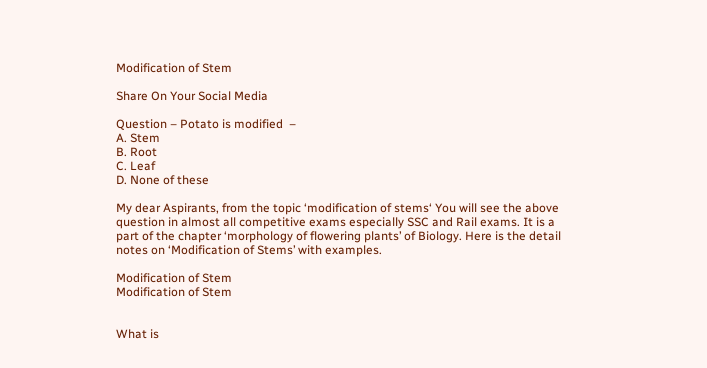Modification of Stem

Share On Your Social Media

Question – Potato is modified  –
A. Stem
B. Root
C. Leaf
D. None of these

My dear Aspirants, from the topic ‘modification of stems‘ You will see the above question in almost all competitive exams especially SSC and Rail exams. It is a part of the chapter ‘morphology of flowering plants’ of Biology. Here is the detail notes on ‘Modification of Stems’ with examples.

Modification of Stem
Modification of Stem


What is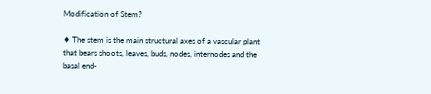Modification of Stem?

♦ The stem is the main structural axes of a vascular plant that bears shoots, leaves, buds, nodes, internodes and the basal end-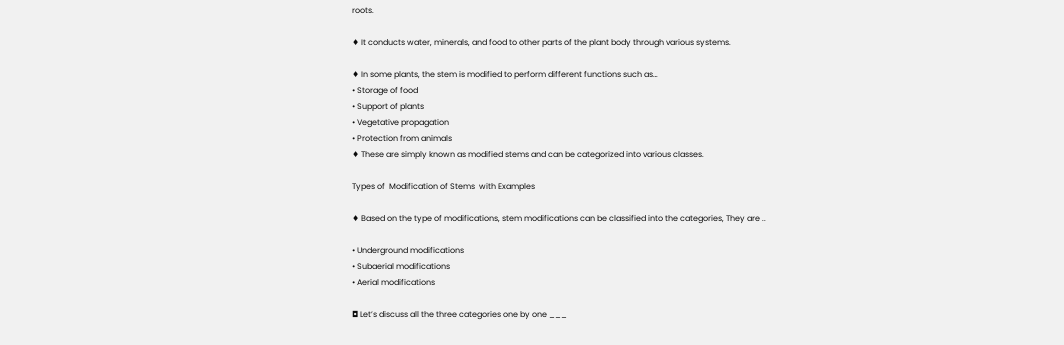roots.

♦ It conducts water, minerals, and food to other parts of the plant body through various systems.

♦ In some plants, the stem is modified to perform different functions such as…
• Storage of food
• Support of plants
• Vegetative propagation
• Protection from animals
♦ These are simply known as modified stems and can be categorized into various classes.

Types of  Modification of Stems  with Examples

♦ Based on the type of modifications, stem modifications can be classified into the categories, They are ..

• Underground modifications
• Subaerial modifications
• Aerial modifications

◘ Let’s discuss all the three categories one by one ___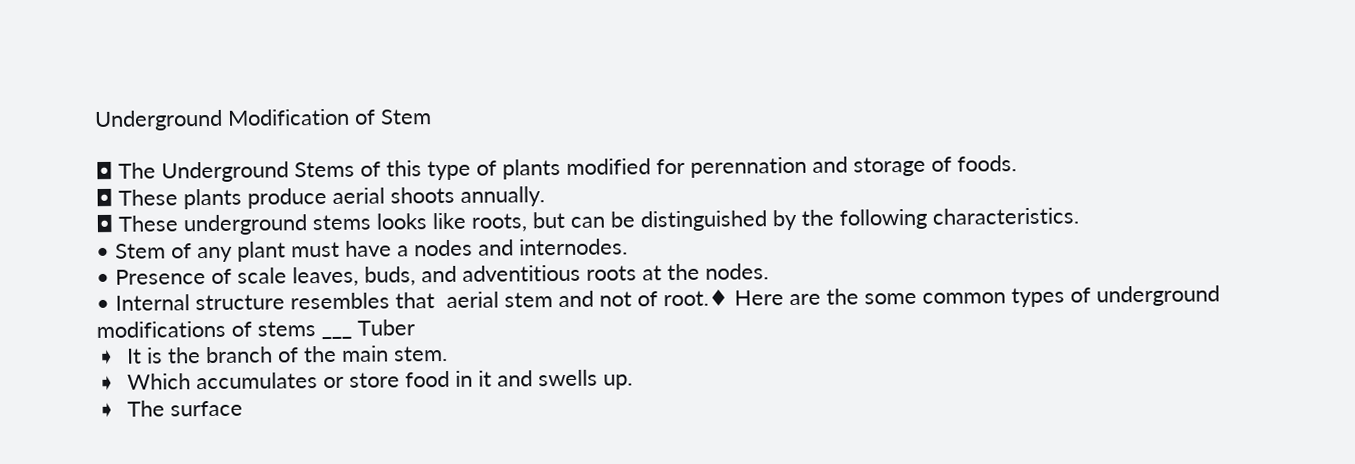Underground Modification of Stem

◘ The Underground Stems of this type of plants modified for perennation and storage of foods.
◘ These plants produce aerial shoots annually.
◘ These underground stems looks like roots, but can be distinguished by the following characteristics.
• Stem of any plant must have a nodes and internodes.
• Presence of scale leaves, buds, and adventitious roots at the nodes.
• Internal structure resembles that  aerial stem and not of root.♦ Here are the some common types of underground modifications of stems ___ Tuber
➧  It is the branch of the main stem.
➧  Which accumulates or store food in it and swells up.
➧  The surface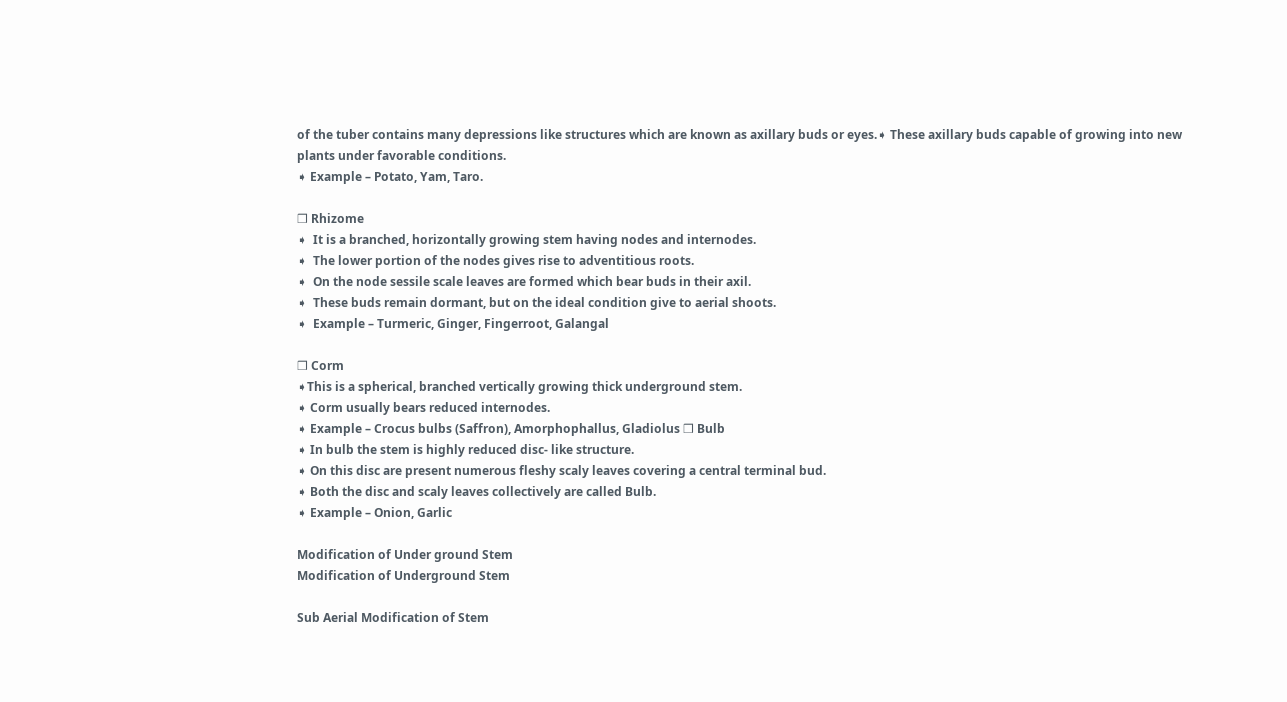of the tuber contains many depressions like structures which are known as axillary buds or eyes.➧ These axillary buds capable of growing into new plants under favorable conditions.
➧ Example – Potato, Yam, Taro.

❒ Rhizome
➧  It is a branched, horizontally growing stem having nodes and internodes.
➧  The lower portion of the nodes gives rise to adventitious roots.
➧  On the node sessile scale leaves are formed which bear buds in their axil.
➧  These buds remain dormant, but on the ideal condition give to aerial shoots.
➧  Example – Turmeric, Ginger, Fingerroot, Galangal

❒ Corm
➧This is a spherical, branched vertically growing thick underground stem.
➧ Corm usually bears reduced internodes.
➧ Example – Crocus bulbs (Saffron), Amorphophallus, Gladiolus ❒ Bulb
➧ In bulb the stem is highly reduced disc- like structure.
➧ On this disc are present numerous fleshy scaly leaves covering a central terminal bud.
➧ Both the disc and scaly leaves collectively are called Bulb.
➧ Example – Onion, Garlic

Modification of Under ground Stem
Modification of Underground Stem

Sub Aerial Modification of Stem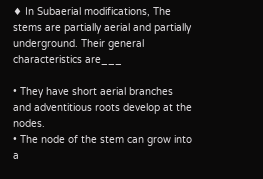♦ In Subaerial modifications, The stems are partially aerial and partially underground. Their general characteristics are___

• They have short aerial branches and adventitious roots develop at the nodes.
• The node of the stem can grow into a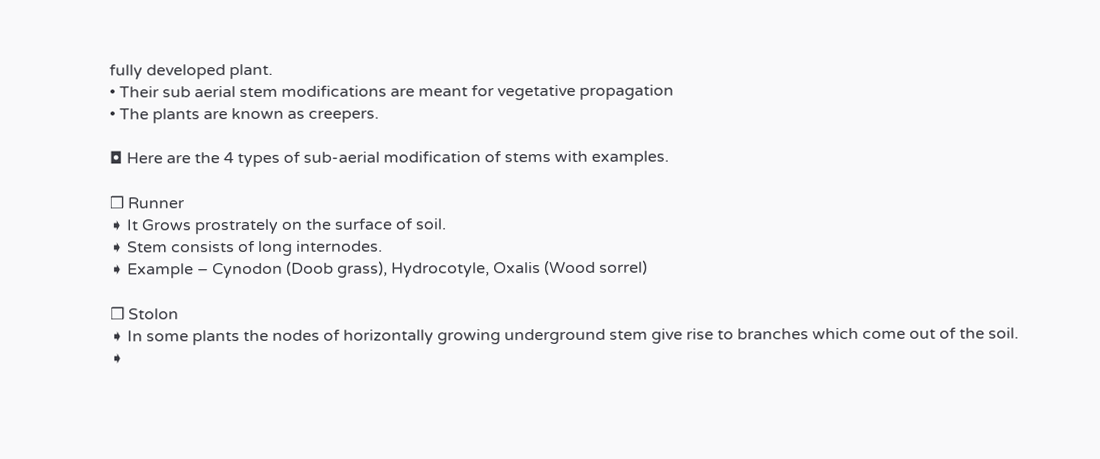fully developed plant.
• Their sub aerial stem modifications are meant for vegetative propagation
• The plants are known as creepers.

◘ Here are the 4 types of sub-aerial modification of stems with examples.

❒ Runner
➧ It Grows prostrately on the surface of soil.
➧ Stem consists of long internodes.
➧ Example – Cynodon (Doob grass), Hydrocotyle, Oxalis (Wood sorrel)

❒ Stolon
➧ In some plants the nodes of horizontally growing underground stem give rise to branches which come out of the soil.
➧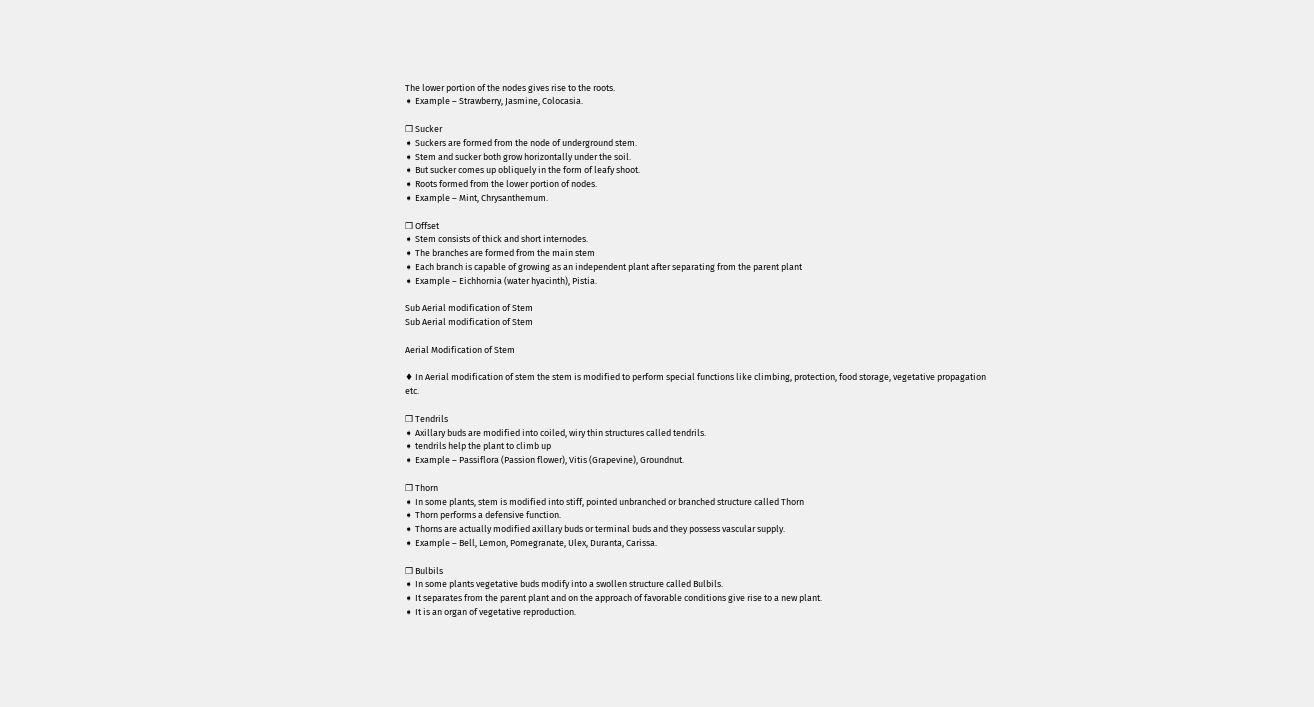The lower portion of the nodes gives rise to the roots.
➧ Example – Strawberry, Jasmine, Colocasia.

❒ Sucker
➧ Suckers are formed from the node of underground stem.
➧ Stem and sucker both grow horizontally under the soil.
➧ But sucker comes up obliquely in the form of leafy shoot.
➧ Roots formed from the lower portion of nodes.
➧ Example – Mint, Chrysanthemum.

❒ Offset
➧ Stem consists of thick and short internodes.
➧ The branches are formed from the main stem
➧ Each branch is capable of growing as an independent plant after separating from the parent plant
➧ Example – Eichhornia (water hyacinth), Pistia.

Sub Aerial modification of Stem
Sub Aerial modification of Stem

Aerial Modification of Stem

♦ In Aerial modification of stem the stem is modified to perform special functions like climbing, protection, food storage, vegetative propagation etc.

❒ Tendrils
➧ Axillary buds are modified into coiled, wiry thin structures called tendrils.
➧ tendrils help the plant to climb up
➧ Example – Passiflora (Passion flower), Vitis (Grapevine), Groundnut.

❒ Thorn
➧ In some plants, stem is modified into stiff, pointed unbranched or branched structure called Thorn
➧ Thorn performs a defensive function.
➧ Thorns are actually modified axillary buds or terminal buds and they possess vascular supply.
➧ Example – Bell, Lemon, Pomegranate, Ulex, Duranta, Carissa.

❒ Bulbils
➧ In some plants vegetative buds modify into a swollen structure called Bulbils.
➧ It separates from the parent plant and on the approach of favorable conditions give rise to a new plant.
➧ It is an organ of vegetative reproduction.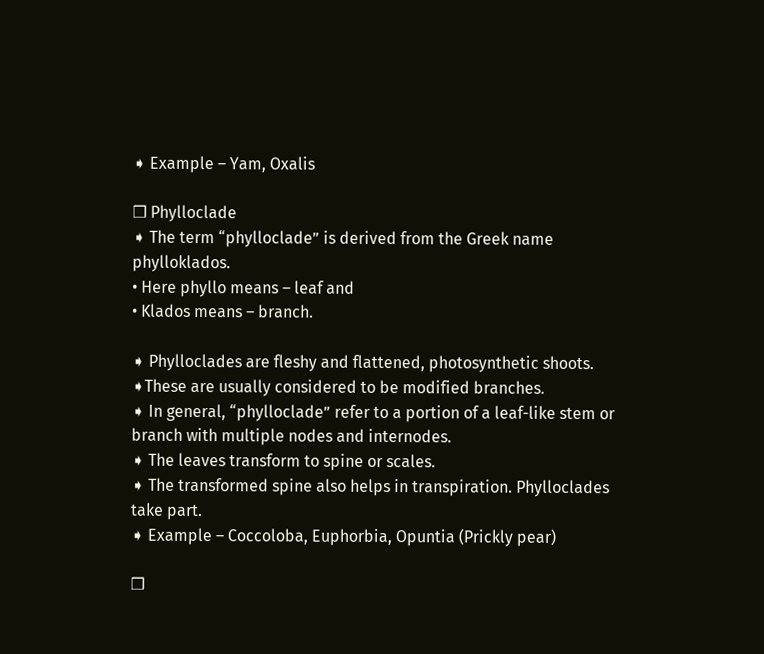➧ Example – Yam, Oxalis

❒ Phylloclade
➧ The term “phylloclade” is derived from the Greek name phylloklados.
• Here phyllo means – leaf and
• Klados means – branch.

➧ Phylloclades are fleshy and flattened, photosynthetic shoots.
➧These are usually considered to be modified branches.
➧ In general, “phylloclade” refer to a portion of a leaf-like stem or branch with multiple nodes and internodes.
➧ The leaves transform to spine or scales.
➧ The transformed spine also helps in transpiration. Phylloclades take part.
➧ Example – Coccoloba, Euphorbia, Opuntia (Prickly pear)

❒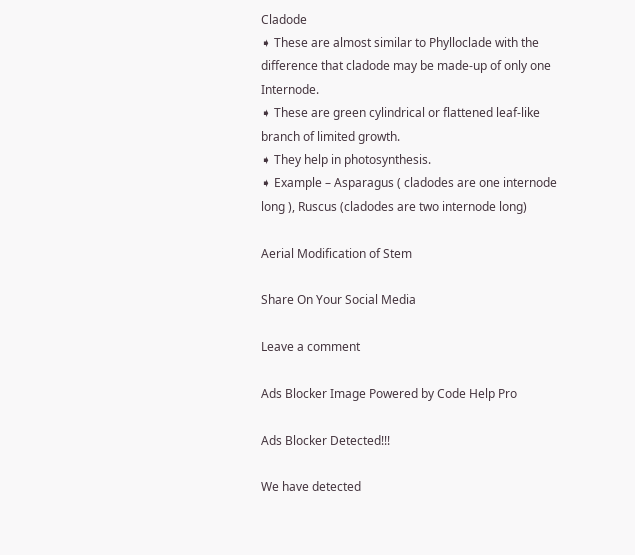Cladode
➧ These are almost similar to Phylloclade with the difference that cladode may be made-up of only one Internode.
➧ These are green cylindrical or flattened leaf-like branch of limited growth.
➧ They help in photosynthesis.
➧ Example – Asparagus ( cladodes are one internode long ), Ruscus (cladodes are two internode long)

Aerial Modification of Stem

Share On Your Social Media

Leave a comment

Ads Blocker Image Powered by Code Help Pro

Ads Blocker Detected!!!

We have detected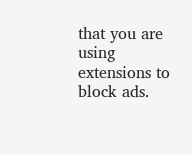that you are using extensions to block ads.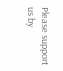Please support us by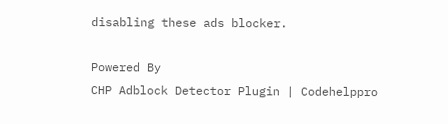disabling these ads blocker.

Powered By
CHP Adblock Detector Plugin | Codehelppro